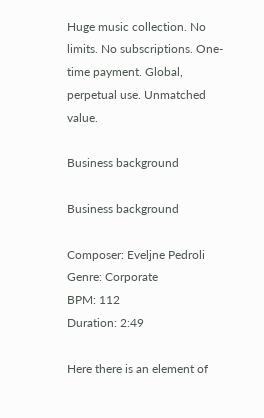Huge music collection. No limits. No subscriptions. One-time payment. Global, perpetual use. Unmatched value.

Business background

Business background

Composer: Eveljne Pedroli
Genre: Corporate
BPM: 112
Duration: 2:49

Here there is an element of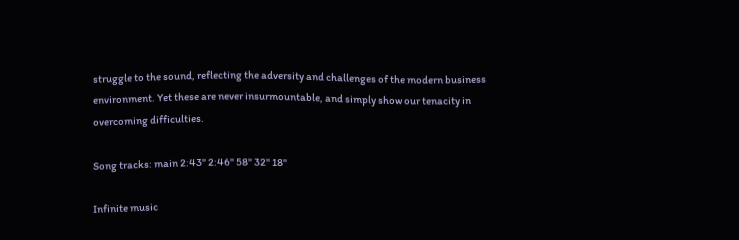struggle to the sound, reflecting the adversity and challenges of the modern business environment. Yet these are never insurmountable, and simply show our tenacity in overcoming difficulties.

Song tracks: main 2:43" 2:46" 58" 32" 18"

Infinite music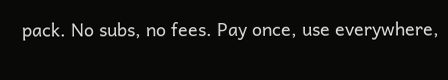pack. No subs, no fees. Pay once, use everywhere,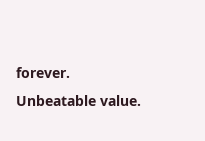forever. Unbeatable value.